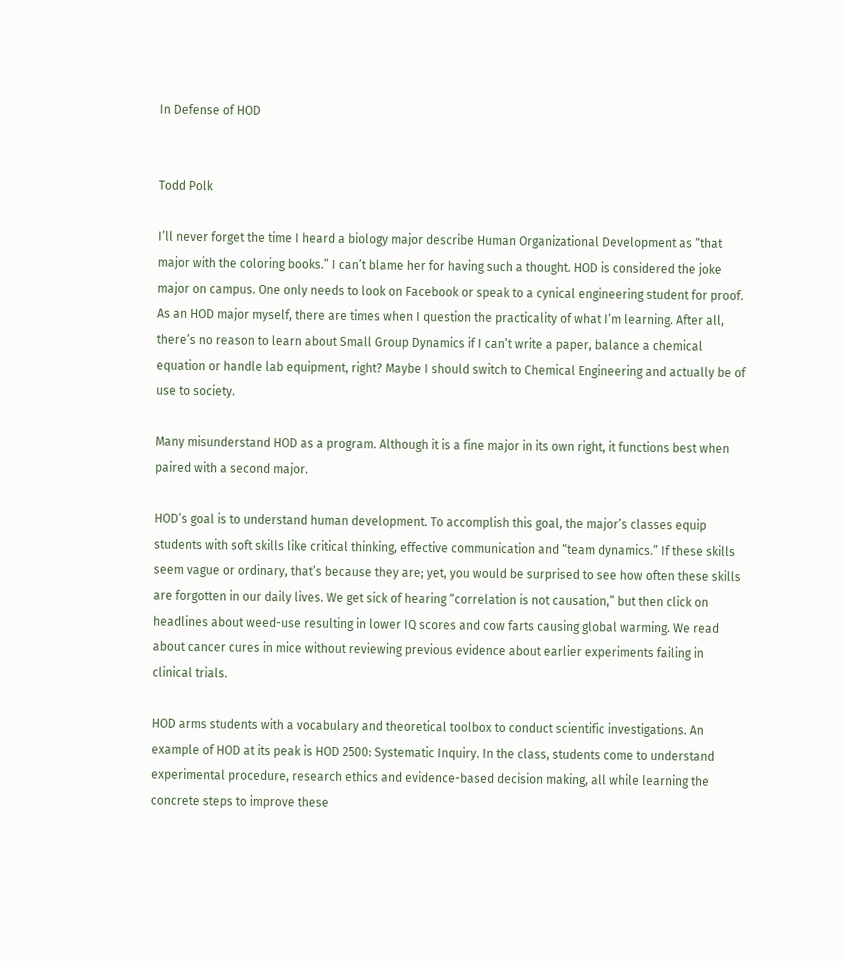In Defense of HOD


Todd Polk

I’ll never forget the time I heard a biology major describe Human Organizational Development as “that major with the coloring books.” I can’t blame her for having such a thought. HOD is considered the joke major on campus. One only needs to look on Facebook or speak to a cynical engineering student for proof. As an HOD major myself, there are times when I question the practicality of what I’m learning. After all, there’s no reason to learn about Small Group Dynamics if I can’t write a paper, balance a chemical equation or handle lab equipment, right? Maybe I should switch to Chemical Engineering and actually be of use to society.

Many misunderstand HOD as a program. Although it is a fine major in its own right, it functions best when paired with a second major.

HOD’s goal is to understand human development. To accomplish this goal, the major’s classes equip students with soft skills like critical thinking, effective communication and “team dynamics.” If these skills seem vague or ordinary, that’s because they are; yet, you would be surprised to see how often these skills are forgotten in our daily lives. We get sick of hearing “correlation is not causation,” but then click on headlines about weed-use resulting in lower IQ scores and cow farts causing global warming. We read about cancer cures in mice without reviewing previous evidence about earlier experiments failing in clinical trials.

HOD arms students with a vocabulary and theoretical toolbox to conduct scientific investigations. An example of HOD at its peak is HOD 2500: Systematic Inquiry. In the class, students come to understand experimental procedure, research ethics and evidence-based decision making, all while learning the concrete steps to improve these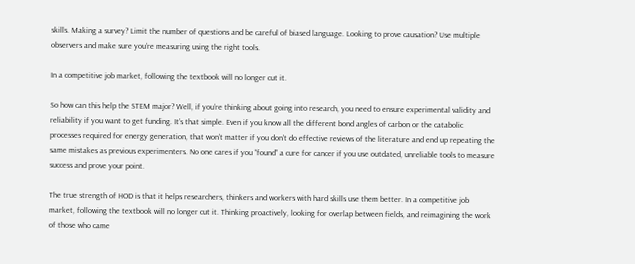skills. Making a survey? Limit the number of questions and be careful of biased language. Looking to prove causation? Use multiple observers and make sure you’re measuring using the right tools.

In a competitive job market, following the textbook will no longer cut it.

So how can this help the STEM major? Well, if you’re thinking about going into research, you need to ensure experimental validity and reliability if you want to get funding. It’s that simple. Even if you know all the different bond angles of carbon or the catabolic processes required for energy generation, that won’t matter if you don’t do effective reviews of the literature and end up repeating the same mistakes as previous experimenters. No one cares if you “found” a cure for cancer if you use outdated, unreliable tools to measure success and prove your point.

The true strength of HOD is that it helps researchers, thinkers and workers with hard skills use them better. In a competitive job market, following the textbook will no longer cut it. Thinking proactively, looking for overlap between fields, and reimagining the work of those who came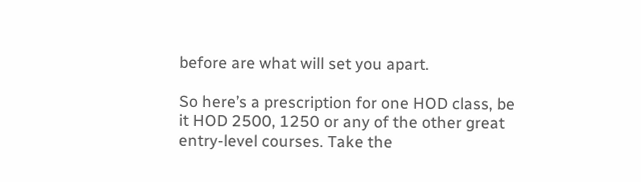before are what will set you apart.

So here’s a prescription for one HOD class, be it HOD 2500, 1250 or any of the other great entry-level courses. Take the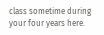class sometime during your four years here.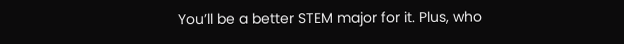You’ll be a better STEM major for it. Plus, who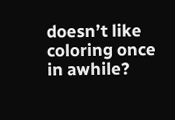doesn’t like coloring once in awhile?